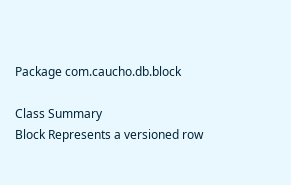Package com.caucho.db.block

Class Summary
Block Represents a versioned row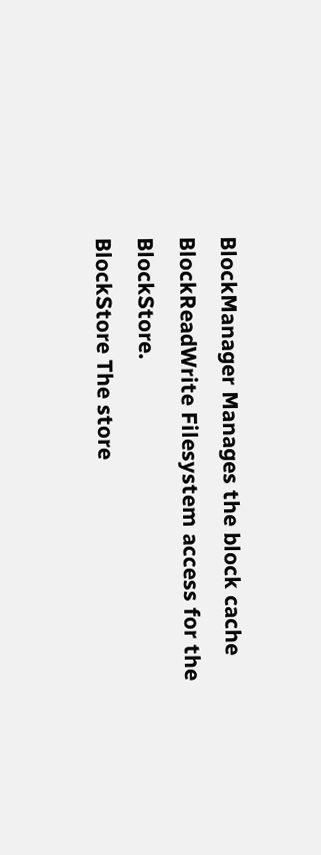BlockManager Manages the block cache
BlockReadWrite Filesystem access for the BlockStore.
BlockStore The store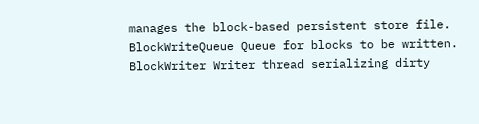manages the block-based persistent store file.
BlockWriteQueue Queue for blocks to be written.
BlockWriter Writer thread serializing dirty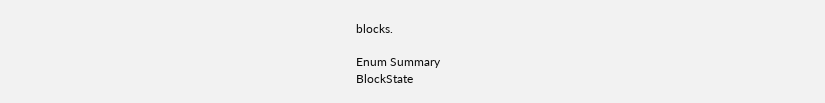blocks.

Enum Summary
BlockState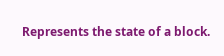Represents the state of a block.